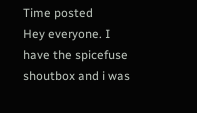Time posted
Hey everyone. I have the spicefuse shoutbox and i was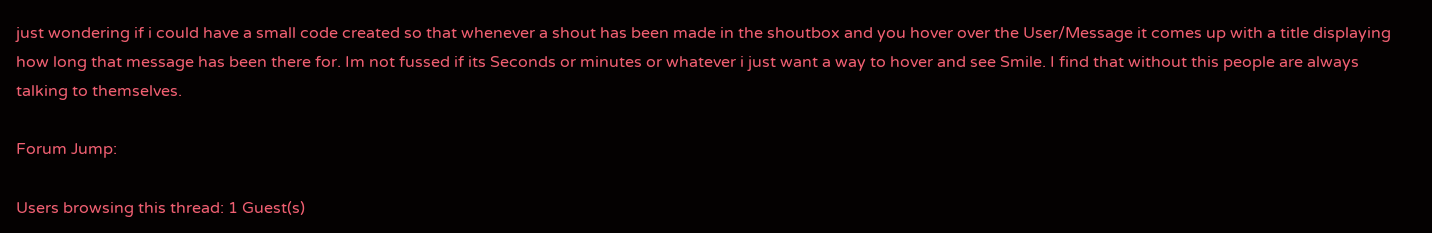just wondering if i could have a small code created so that whenever a shout has been made in the shoutbox and you hover over the User/Message it comes up with a title displaying how long that message has been there for. Im not fussed if its Seconds or minutes or whatever i just want a way to hover and see Smile. I find that without this people are always talking to themselves.

Forum Jump:

Users browsing this thread: 1 Guest(s)